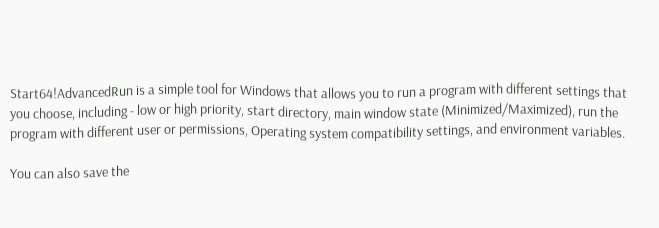Start64!AdvancedRun is a simple tool for Windows that allows you to run a program with different settings that you choose, including - low or high priority, start directory, main window state (Minimized/Maximized), run the program with different user or permissions, Operating system compatibility settings, and environment variables.

You can also save the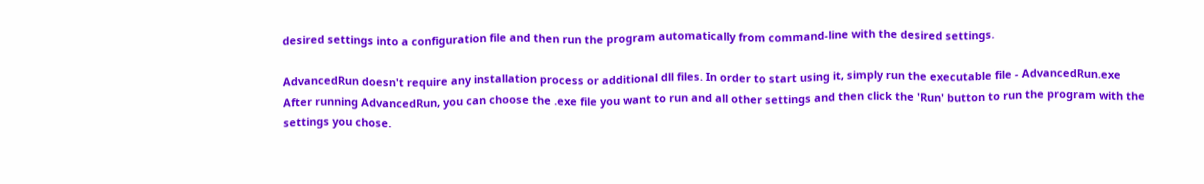desired settings into a configuration file and then run the program automatically from command-line with the desired settings.

AdvancedRun doesn't require any installation process or additional dll files. In order to start using it, simply run the executable file - AdvancedRun.exe
After running AdvancedRun, you can choose the .exe file you want to run and all other settings and then click the 'Run' button to run the program with the settings you chose.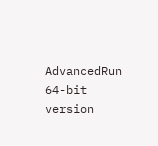AdvancedRun 64-bit version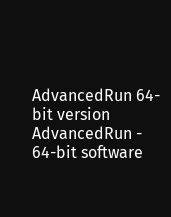AdvancedRun 64-bit version
AdvancedRun - 64-bit software